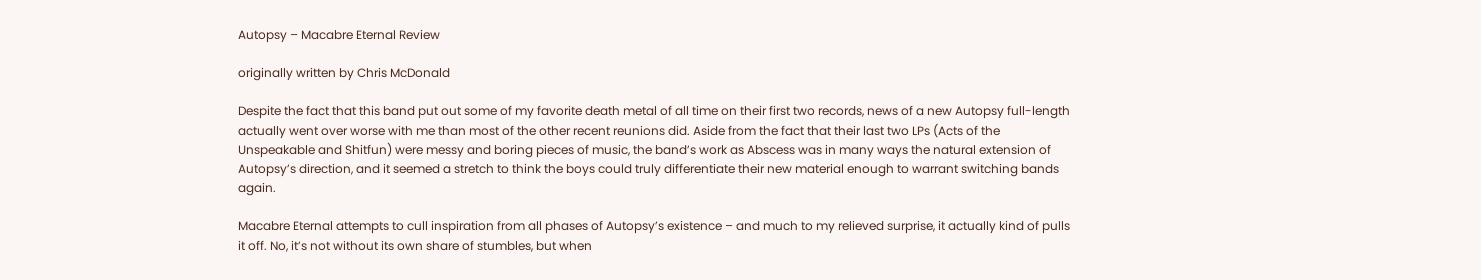Autopsy – Macabre Eternal Review

originally written by Chris McDonald

Despite the fact that this band put out some of my favorite death metal of all time on their first two records, news of a new Autopsy full-length actually went over worse with me than most of the other recent reunions did. Aside from the fact that their last two LPs (Acts of the Unspeakable and Shitfun) were messy and boring pieces of music, the band’s work as Abscess was in many ways the natural extension of Autopsy’s direction, and it seemed a stretch to think the boys could truly differentiate their new material enough to warrant switching bands again.

Macabre Eternal attempts to cull inspiration from all phases of Autopsy’s existence – and much to my relieved surprise, it actually kind of pulls it off. No, it’s not without its own share of stumbles, but when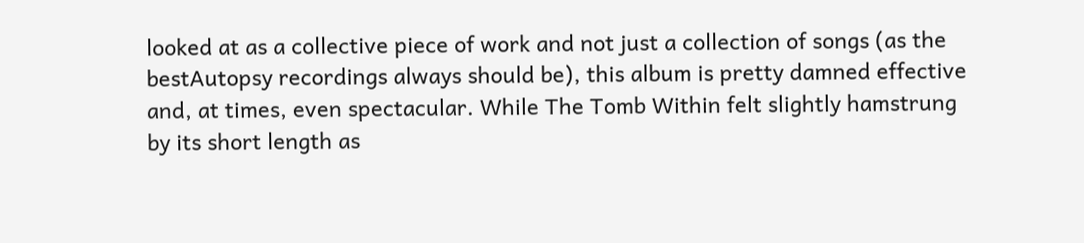looked at as a collective piece of work and not just a collection of songs (as the bestAutopsy recordings always should be), this album is pretty damned effective and, at times, even spectacular. While The Tomb Within felt slightly hamstrung by its short length as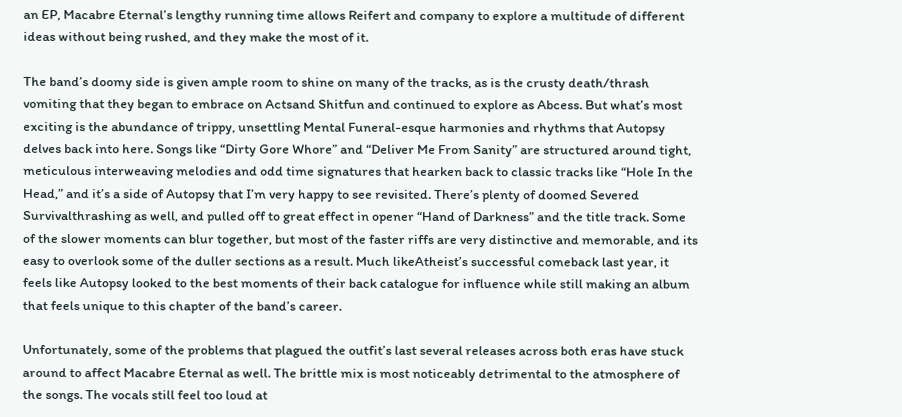an EP, Macabre Eternal’s lengthy running time allows Reifert and company to explore a multitude of different ideas without being rushed, and they make the most of it.

The band’s doomy side is given ample room to shine on many of the tracks, as is the crusty death/thrash vomiting that they began to embrace on Actsand Shitfun and continued to explore as Abcess. But what’s most exciting is the abundance of trippy, unsettling Mental Funeral-esque harmonies and rhythms that Autopsy delves back into here. Songs like “Dirty Gore Whore” and “Deliver Me From Sanity” are structured around tight, meticulous interweaving melodies and odd time signatures that hearken back to classic tracks like “Hole In the Head,” and it’s a side of Autopsy that I’m very happy to see revisited. There’s plenty of doomed Severed Survivalthrashing as well, and pulled off to great effect in opener “Hand of Darkness” and the title track. Some of the slower moments can blur together, but most of the faster riffs are very distinctive and memorable, and its easy to overlook some of the duller sections as a result. Much likeAtheist’s successful comeback last year, it feels like Autopsy looked to the best moments of their back catalogue for influence while still making an album that feels unique to this chapter of the band’s career.

Unfortunately, some of the problems that plagued the outfit’s last several releases across both eras have stuck around to affect Macabre Eternal as well. The brittle mix is most noticeably detrimental to the atmosphere of the songs. The vocals still feel too loud at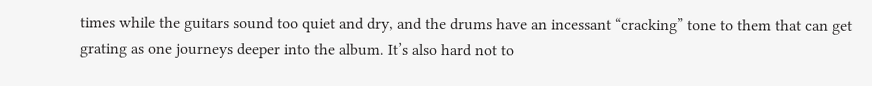times while the guitars sound too quiet and dry, and the drums have an incessant “cracking” tone to them that can get grating as one journeys deeper into the album. It’s also hard not to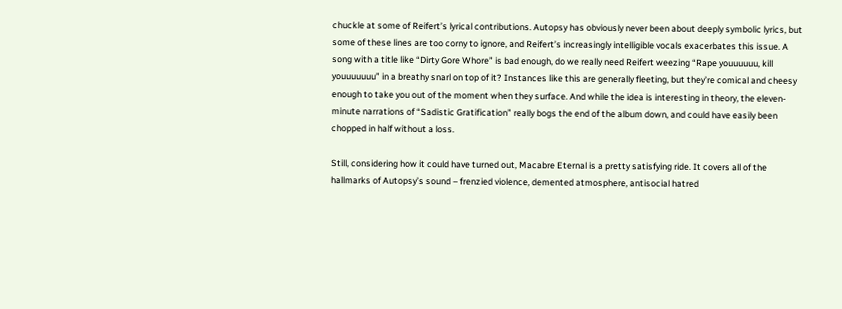chuckle at some of Reifert’s lyrical contributions. Autopsy has obviously never been about deeply symbolic lyrics, but some of these lines are too corny to ignore, and Reifert’s increasingly intelligible vocals exacerbates this issue. A song with a title like “Dirty Gore Whore” is bad enough, do we really need Reifert weezing “Rape youuuuuu, kill youuuuuuu” in a breathy snarl on top of it? Instances like this are generally fleeting, but they’re comical and cheesy enough to take you out of the moment when they surface. And while the idea is interesting in theory, the eleven-minute narrations of “Sadistic Gratification” really bogs the end of the album down, and could have easily been chopped in half without a loss.

Still, considering how it could have turned out, Macabre Eternal is a pretty satisfying ride. It covers all of the hallmarks of Autopsy’s sound – frenzied violence, demented atmosphere, antisocial hatred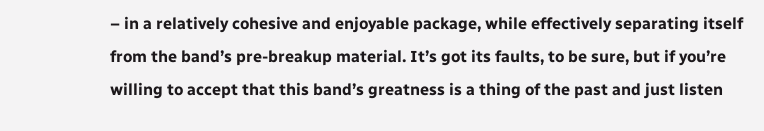– in a relatively cohesive and enjoyable package, while effectively separating itself from the band’s pre-breakup material. It’s got its faults, to be sure, but if you’re willing to accept that this band’s greatness is a thing of the past and just listen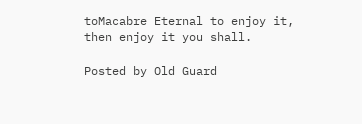toMacabre Eternal to enjoy it, then enjoy it you shall.

Posted by Old Guard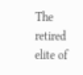The retired elite of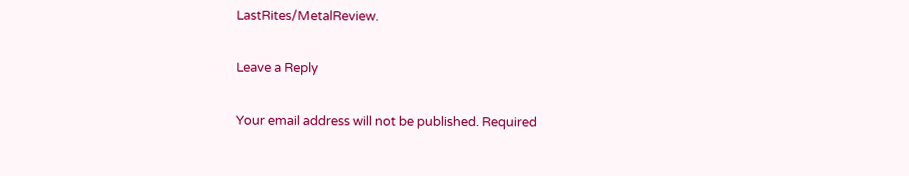LastRites/MetalReview.

Leave a Reply

Your email address will not be published. Required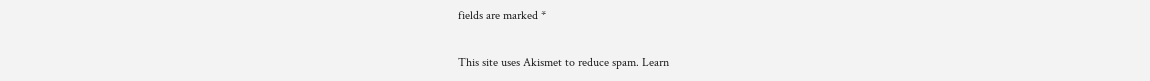fields are marked *

This site uses Akismet to reduce spam. Learn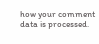how your comment data is processed.